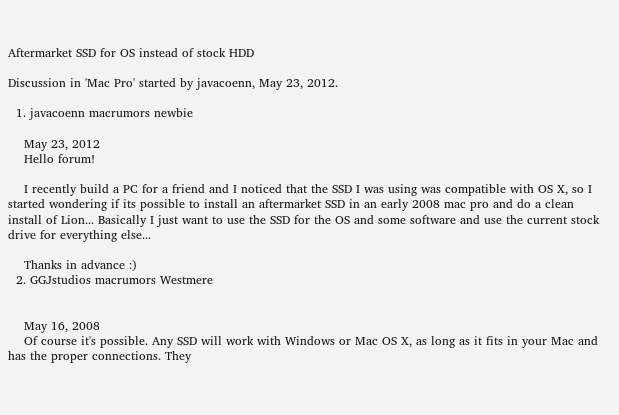Aftermarket SSD for OS instead of stock HDD

Discussion in 'Mac Pro' started by javacoenn, May 23, 2012.

  1. javacoenn macrumors newbie

    May 23, 2012
    Hello forum!

    I recently build a PC for a friend and I noticed that the SSD I was using was compatible with OS X, so I started wondering if its possible to install an aftermarket SSD in an early 2008 mac pro and do a clean install of Lion... Basically I just want to use the SSD for the OS and some software and use the current stock drive for everything else...

    Thanks in advance :)
  2. GGJstudios macrumors Westmere


    May 16, 2008
    Of course it's possible. Any SSD will work with Windows or Mac OS X, as long as it fits in your Mac and has the proper connections. They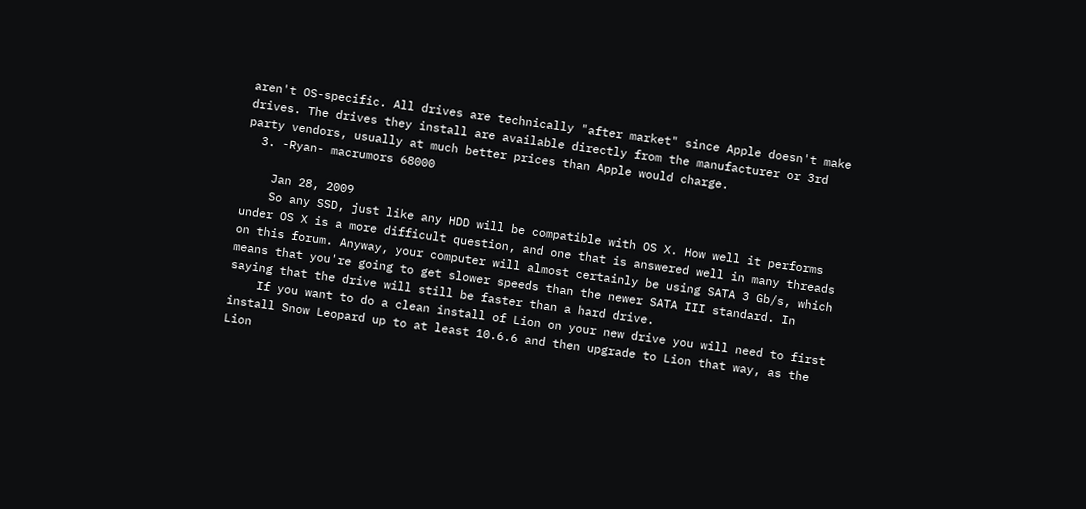aren't OS-specific. All drives are technically "after market" since Apple doesn't make drives. The drives they install are available directly from the manufacturer or 3rd party vendors, usually at much better prices than Apple would charge.
  3. -Ryan- macrumors 68000

    Jan 28, 2009
    So any SSD, just like any HDD will be compatible with OS X. How well it performs under OS X is a more difficult question, and one that is answered well in many threads on this forum. Anyway, your computer will almost certainly be using SATA 3 Gb/s, which means that you're going to get slower speeds than the newer SATA III standard. In saying that the drive will still be faster than a hard drive.
    If you want to do a clean install of Lion on your new drive you will need to first install Snow Leopard up to at least 10.6.6 and then upgrade to Lion that way, as the Lion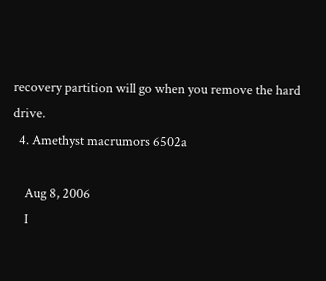recovery partition will go when you remove the hard drive.
  4. Amethyst macrumors 6502a

    Aug 8, 2006
    I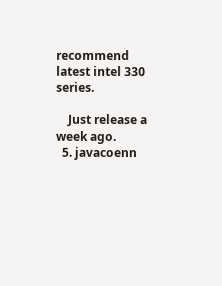recommend latest intel 330 series.

    Just release a week ago.
  5. javacoenn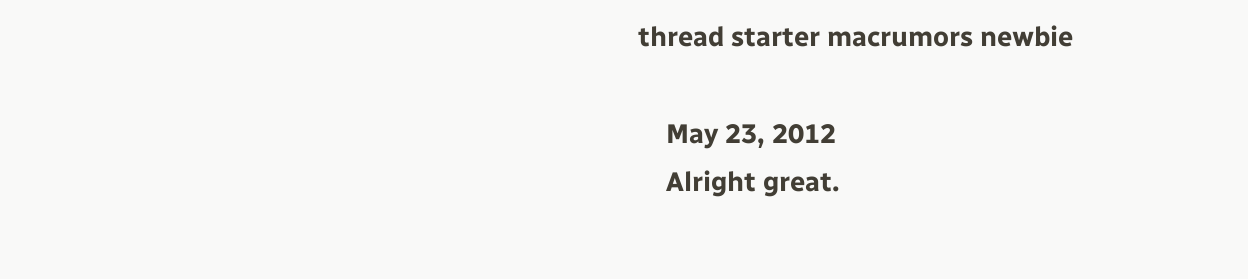thread starter macrumors newbie

    May 23, 2012
    Alright great.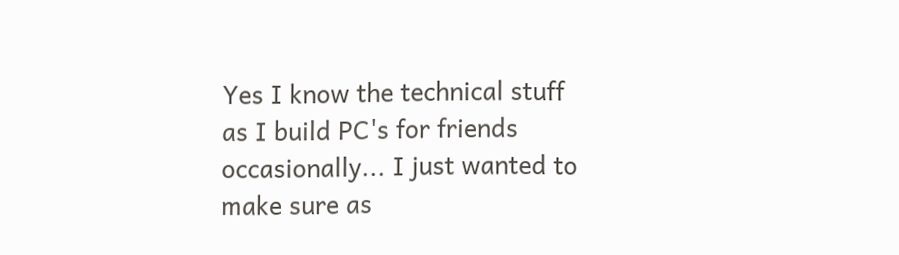Yes I know the technical stuff as I build PC's for friends occasionally... I just wanted to make sure as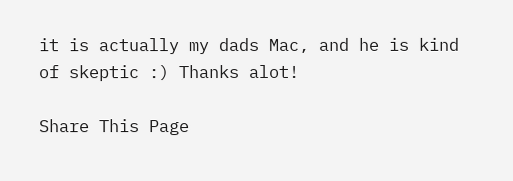it is actually my dads Mac, and he is kind of skeptic :) Thanks alot!

Share This Page